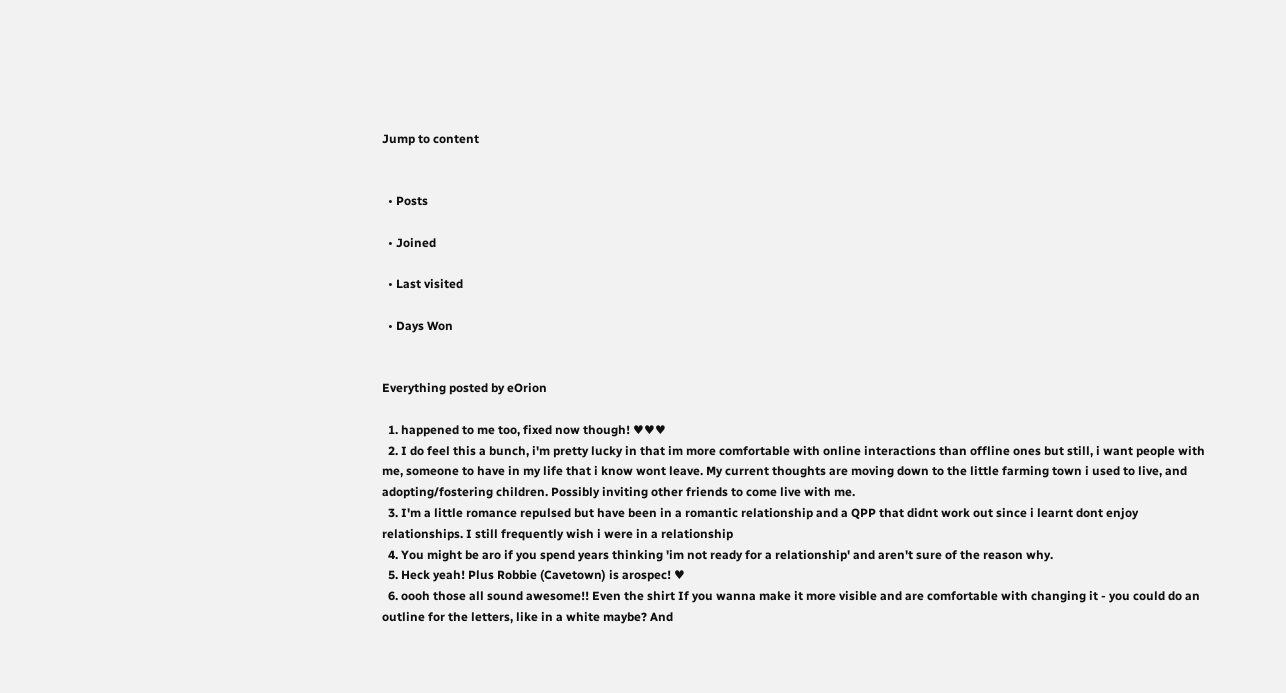Jump to content


  • Posts

  • Joined

  • Last visited

  • Days Won


Everything posted by eOrion

  1. happened to me too, fixed now though! ♥♥♥
  2. I do feel this a bunch, i'm pretty lucky in that im more comfortable with online interactions than offline ones but still, i want people with me, someone to have in my life that i know wont leave. My current thoughts are moving down to the little farming town i used to live, and adopting/fostering children. Possibly inviting other friends to come live with me.
  3. I'm a little romance repulsed but have been in a romantic relationship and a QPP that didnt work out since i learnt dont enjoy relationships. I still frequently wish i were in a relationship
  4. You might be aro if you spend years thinking 'im not ready for a relationship' and aren't sure of the reason why.
  5. Heck yeah! Plus Robbie (Cavetown) is arospec! ♥
  6. oooh those all sound awesome!! Even the shirt If you wanna make it more visible and are comfortable with changing it - you could do an outline for the letters, like in a white maybe? And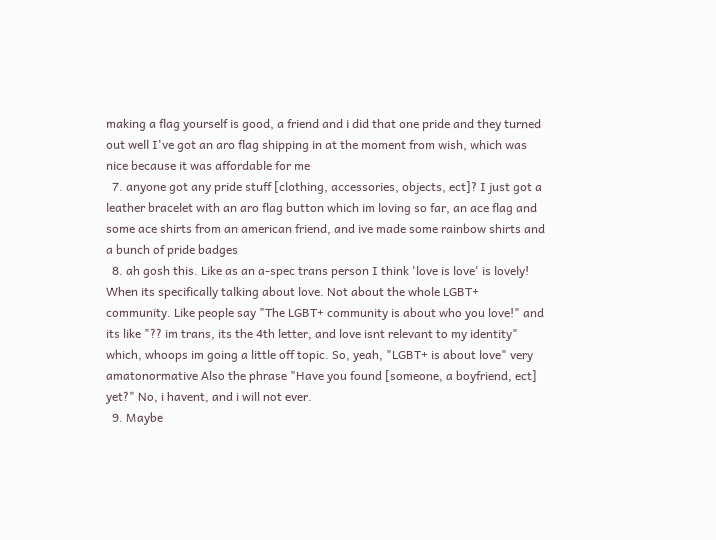making a flag yourself is good, a friend and i did that one pride and they turned out well I've got an aro flag shipping in at the moment from wish, which was nice because it was affordable for me
  7. anyone got any pride stuff [clothing, accessories, objects, ect]? I just got a leather bracelet with an aro flag button which im loving so far, an ace flag and some ace shirts from an american friend, and ive made some rainbow shirts and a bunch of pride badges
  8. ah gosh this. Like as an a-spec trans person I think 'love is love' is lovely! When its specifically talking about love. Not about the whole LGBT+ community. Like people say "The LGBT+ community is about who you love!" and its like "?? im trans, its the 4th letter, and love isnt relevant to my identity" which, whoops im going a little off topic. So, yeah, "LGBT+ is about love" very amatonormative Also the phrase "Have you found [someone, a boyfriend, ect] yet?" No, i havent, and i will not ever.
  9. Maybe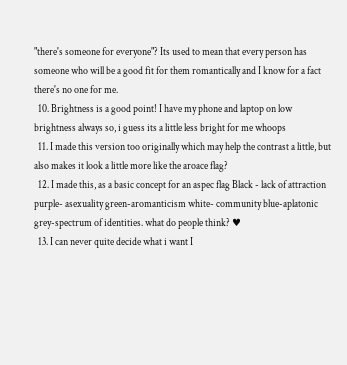"there's someone for everyone"? Its used to mean that every person has someone who will be a good fit for them romantically and I know for a fact there's no one for me.
  10. Brightness is a good point! I have my phone and laptop on low brightness always so, i guess its a little less bright for me whoops
  11. I made this version too originally which may help the contrast a little, but also makes it look a little more like the aroace flag?
  12. I made this, as a basic concept for an aspec flag Black - lack of attraction purple- asexuality green-aromanticism white- community blue-aplatonic grey-spectrum of identities. what do people think? ♥
  13. I can never quite decide what i want I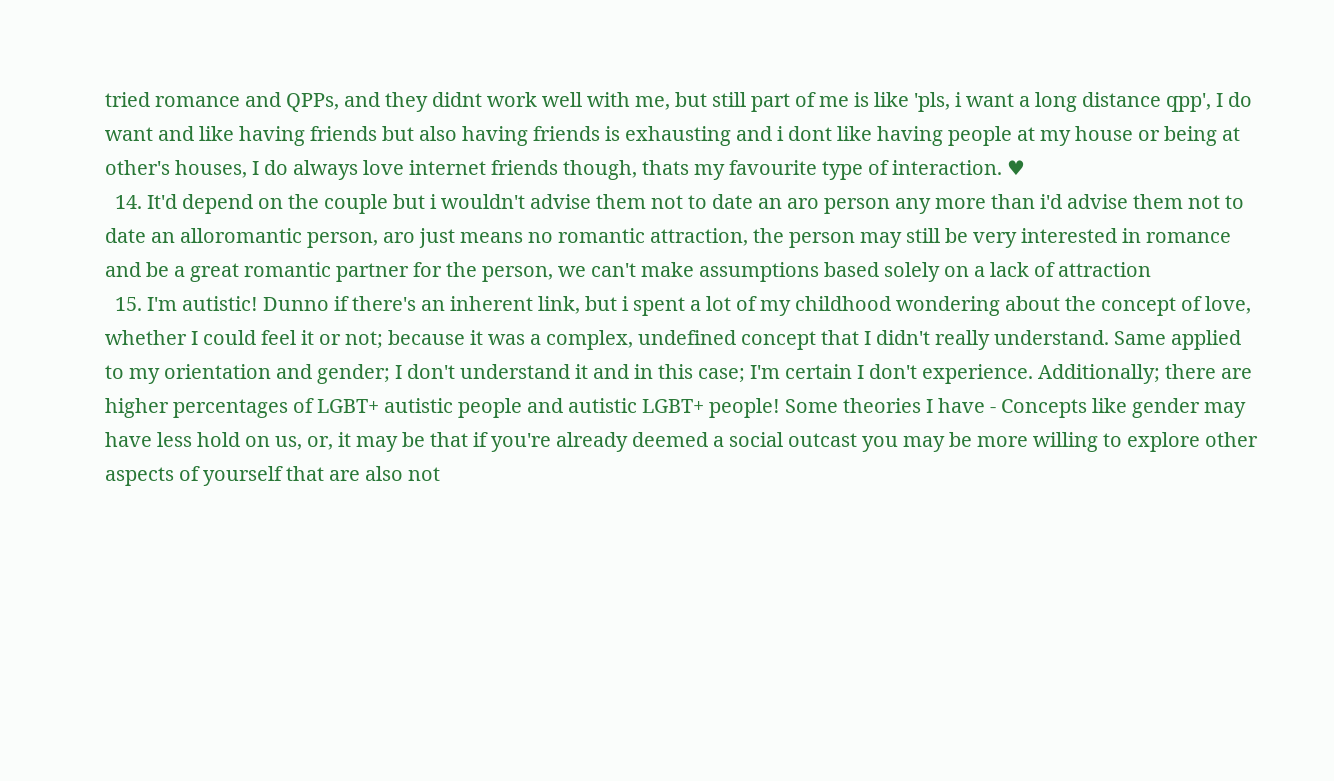tried romance and QPPs, and they didnt work well with me, but still part of me is like 'pls, i want a long distance qpp', I do want and like having friends but also having friends is exhausting and i dont like having people at my house or being at other's houses, I do always love internet friends though, thats my favourite type of interaction. ♥
  14. It'd depend on the couple but i wouldn't advise them not to date an aro person any more than i'd advise them not to date an alloromantic person, aro just means no romantic attraction, the person may still be very interested in romance and be a great romantic partner for the person, we can't make assumptions based solely on a lack of attraction
  15. I'm autistic! Dunno if there's an inherent link, but i spent a lot of my childhood wondering about the concept of love, whether I could feel it or not; because it was a complex, undefined concept that I didn't really understand. Same applied to my orientation and gender; I don't understand it and in this case; I'm certain I don't experience. Additionally; there are higher percentages of LGBT+ autistic people and autistic LGBT+ people! Some theories I have - Concepts like gender may have less hold on us, or, it may be that if you're already deemed a social outcast you may be more willing to explore other aspects of yourself that are also not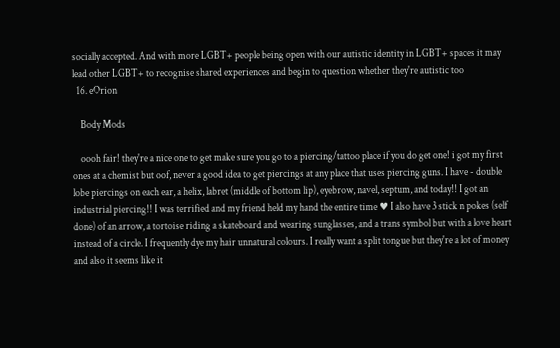socially accepted. And with more LGBT+ people being open with our autistic identity in LGBT+ spaces it may lead other LGBT+ to recognise shared experiences and begin to question whether they're autistic too
  16. eOrion

    Body Mods

    oooh fair! they're a nice one to get make sure you go to a piercing/tattoo place if you do get one! i got my first ones at a chemist but oof, never a good idea to get piercings at any place that uses piercing guns. I have - double lobe piercings on each ear, a helix, labret (middle of bottom lip), eyebrow, navel, septum, and today!! I got an industrial piercing!! I was terrified and my friend held my hand the entire time ♥ I also have 3 stick n pokes (self done) of an arrow, a tortoise riding a skateboard and wearing sunglasses, and a trans symbol but with a love heart instead of a circle. I frequently dye my hair unnatural colours. I really want a split tongue but they're a lot of money and also it seems like it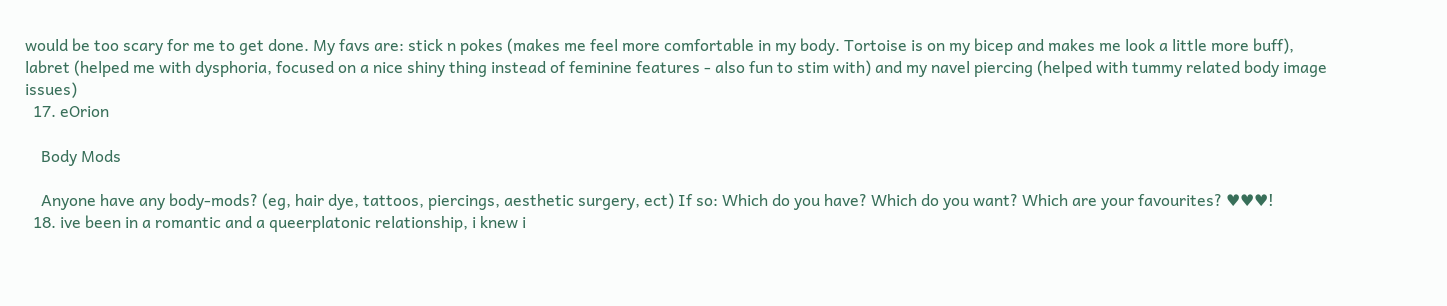would be too scary for me to get done. My favs are: stick n pokes (makes me feel more comfortable in my body. Tortoise is on my bicep and makes me look a little more buff), labret (helped me with dysphoria, focused on a nice shiny thing instead of feminine features - also fun to stim with) and my navel piercing (helped with tummy related body image issues)
  17. eOrion

    Body Mods

    Anyone have any body-mods? (eg, hair dye, tattoos, piercings, aesthetic surgery, ect) If so: Which do you have? Which do you want? Which are your favourites? ♥♥♥!
  18. ive been in a romantic and a queerplatonic relationship, i knew i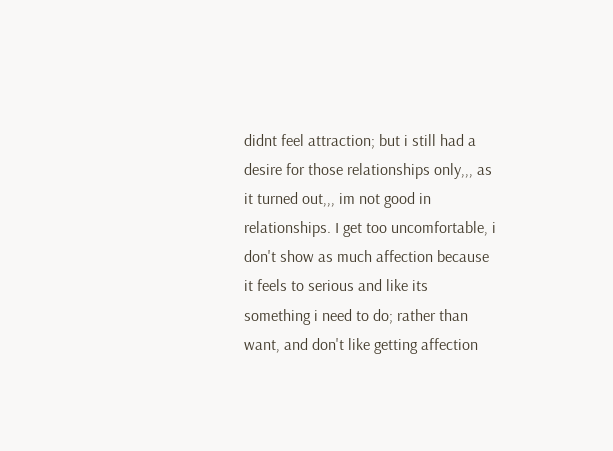didnt feel attraction; but i still had a desire for those relationships only,,, as it turned out,,, im not good in relationships. I get too uncomfortable, i don't show as much affection because it feels to serious and like its something i need to do; rather than want, and don't like getting affection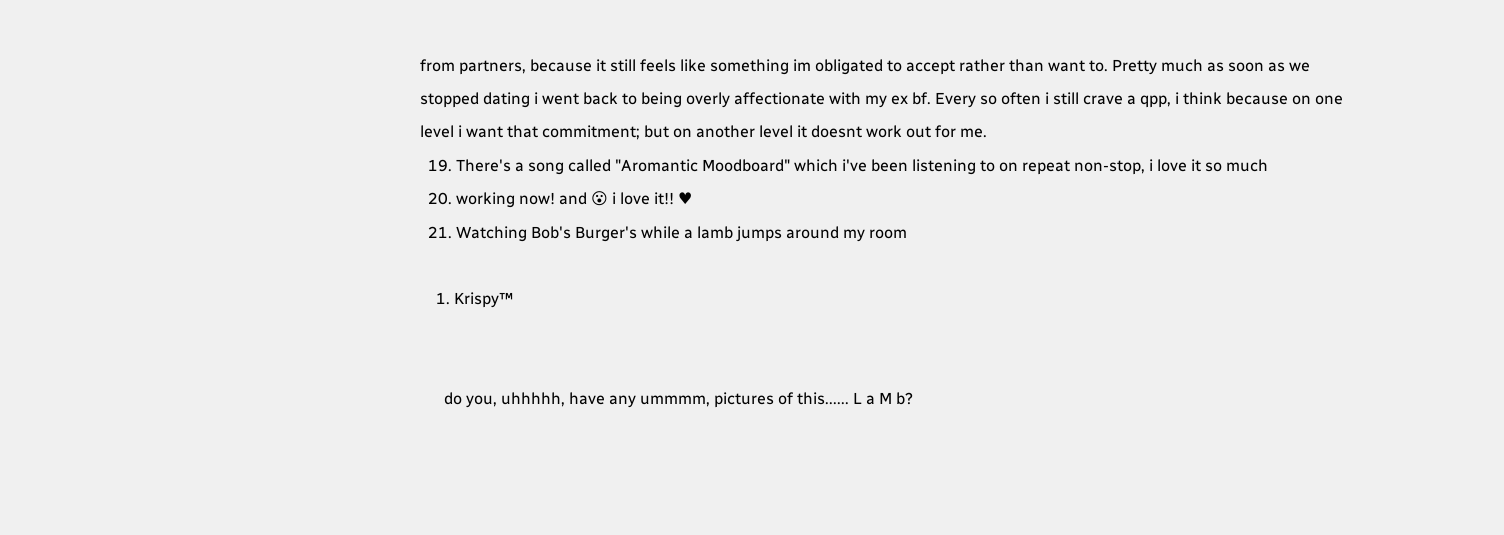from partners, because it still feels like something im obligated to accept rather than want to. Pretty much as soon as we stopped dating i went back to being overly affectionate with my ex bf. Every so often i still crave a qpp, i think because on one level i want that commitment; but on another level it doesnt work out for me.
  19. There's a song called "Aromantic Moodboard" which i've been listening to on repeat non-stop, i love it so much
  20. working now! and 😮 i love it!! ♥
  21. Watching Bob's Burger's while a lamb jumps around my room

    1. Krispy™


      do you, uhhhhh, have any ummmm, pictures of this...... L a M b?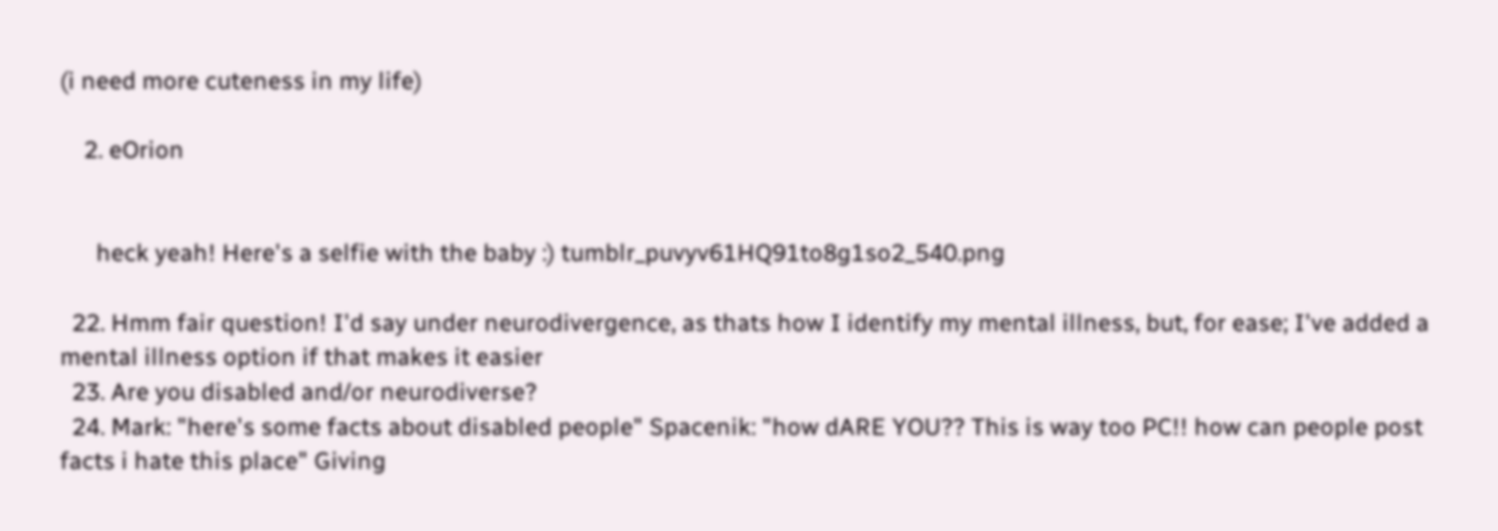(i need more cuteness in my life)

    2. eOrion


      heck yeah! Here's a selfie with the baby :) tumblr_puvyv61HQ91to8g1so2_540.png

  22. Hmm fair question! I'd say under neurodivergence, as thats how I identify my mental illness, but, for ease; I've added a mental illness option if that makes it easier
  23. Are you disabled and/or neurodiverse?
  24. Mark: "here's some facts about disabled people" Spacenik: "how dARE YOU?? This is way too PC!! how can people post facts i hate this place" Giving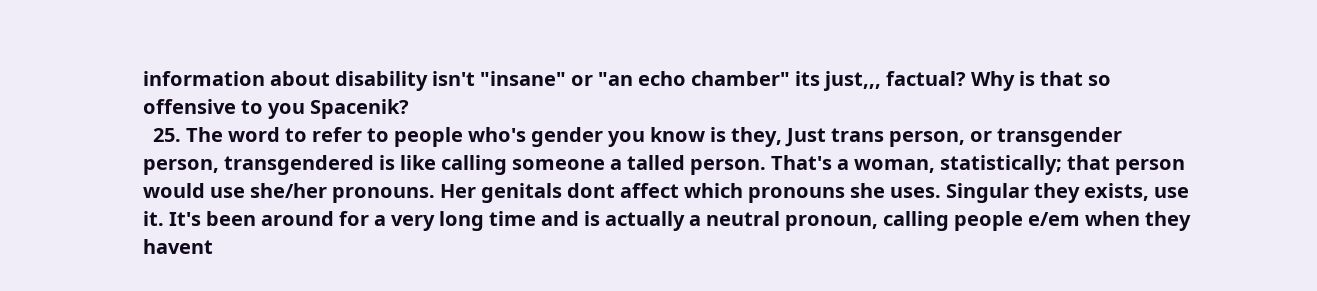information about disability isn't "insane" or "an echo chamber" its just,,, factual? Why is that so offensive to you Spacenik?
  25. The word to refer to people who's gender you know is they, Just trans person, or transgender person, transgendered is like calling someone a talled person. That's a woman, statistically; that person would use she/her pronouns. Her genitals dont affect which pronouns she uses. Singular they exists, use it. It's been around for a very long time and is actually a neutral pronoun, calling people e/em when they havent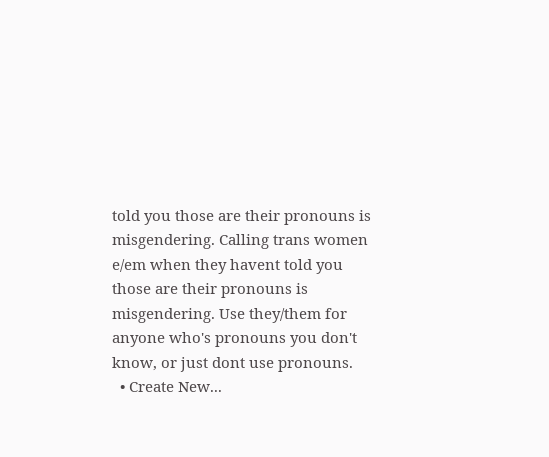told you those are their pronouns is misgendering. Calling trans women e/em when they havent told you those are their pronouns is misgendering. Use they/them for anyone who's pronouns you don't know, or just dont use pronouns.
  • Create New...